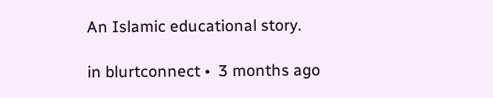An Islamic educational story.

in blurtconnect •  3 months ago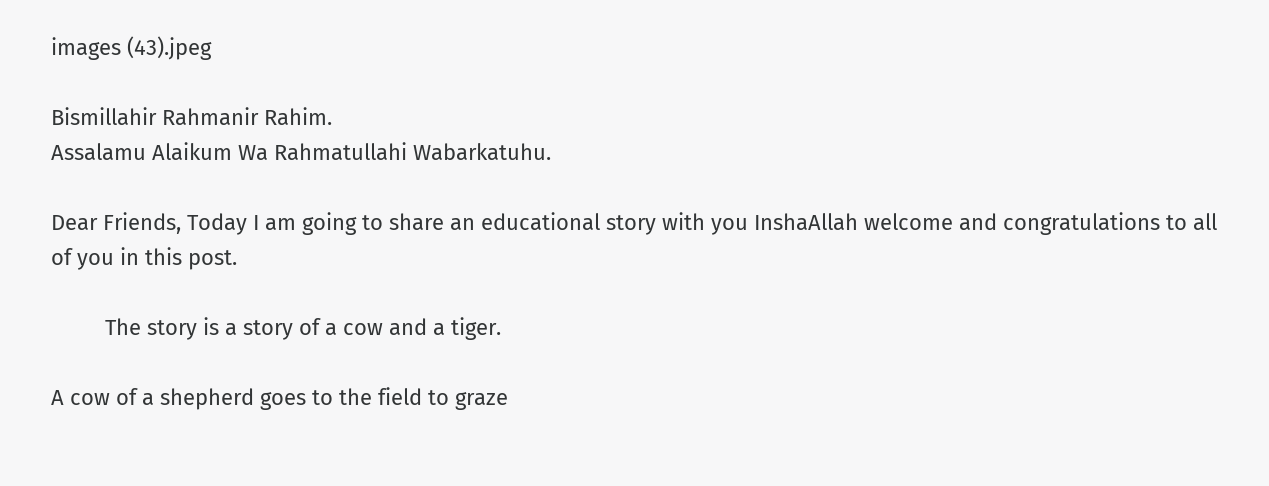images (43).jpeg

Bismillahir Rahmanir Rahim.
Assalamu Alaikum Wa Rahmatullahi Wabarkatuhu.

Dear Friends, Today I am going to share an educational story with you InshaAllah welcome and congratulations to all of you in this post.

         The story is a story of a cow and a tiger.

A cow of a shepherd goes to the field to graze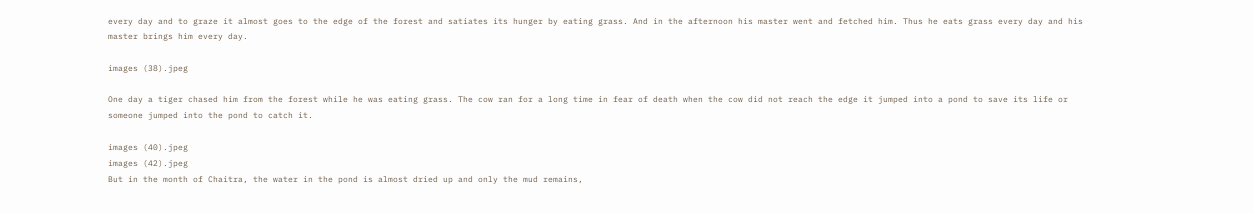every day and to graze it almost goes to the edge of the forest and satiates its hunger by eating grass. And in the afternoon his master went and fetched him. Thus he eats grass every day and his master brings him every day.

images (38).jpeg

One day a tiger chased him from the forest while he was eating grass. The cow ran for a long time in fear of death when the cow did not reach the edge it jumped into a pond to save its life or someone jumped into the pond to catch it.

images (40).jpeg
images (42).jpeg
But in the month of Chaitra, the water in the pond is almost dried up and only the mud remains,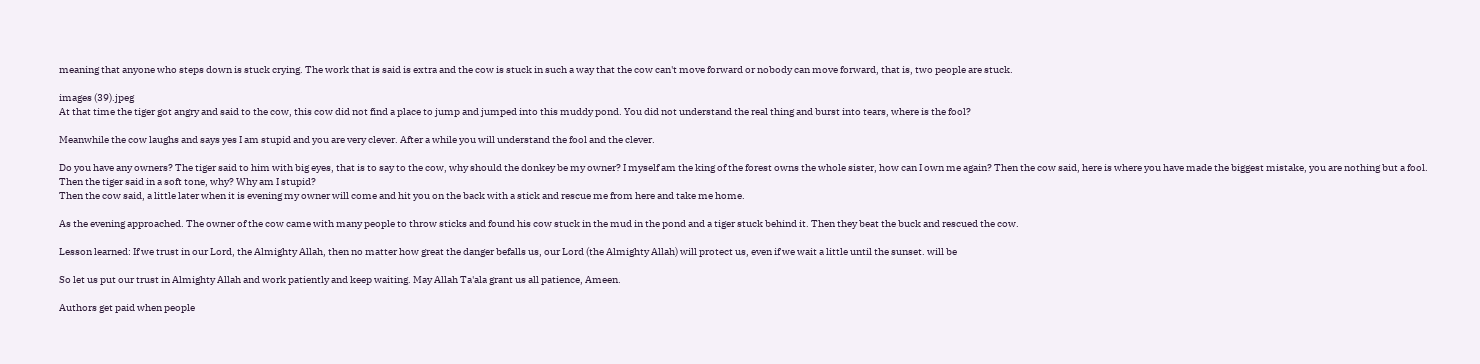meaning that anyone who steps down is stuck crying. The work that is said is extra and the cow is stuck in such a way that the cow can't move forward or nobody can move forward, that is, two people are stuck.

images (39).jpeg
At that time the tiger got angry and said to the cow, this cow did not find a place to jump and jumped into this muddy pond. You did not understand the real thing and burst into tears, where is the fool?

Meanwhile the cow laughs and says yes I am stupid and you are very clever. After a while you will understand the fool and the clever.

Do you have any owners? The tiger said to him with big eyes, that is to say to the cow, why should the donkey be my owner? I myself am the king of the forest owns the whole sister, how can I own me again? Then the cow said, here is where you have made the biggest mistake, you are nothing but a fool.
Then the tiger said in a soft tone, why? Why am I stupid?
Then the cow said, a little later when it is evening my owner will come and hit you on the back with a stick and rescue me from here and take me home.

As the evening approached. The owner of the cow came with many people to throw sticks and found his cow stuck in the mud in the pond and a tiger stuck behind it. Then they beat the buck and rescued the cow.

Lesson learned: If we trust in our Lord, the Almighty Allah, then no matter how great the danger befalls us, our Lord (the Almighty Allah) will protect us, even if we wait a little until the sunset. will be

So let us put our trust in Almighty Allah and work patiently and keep waiting. May Allah Ta'ala grant us all patience, Ameen.

Authors get paid when people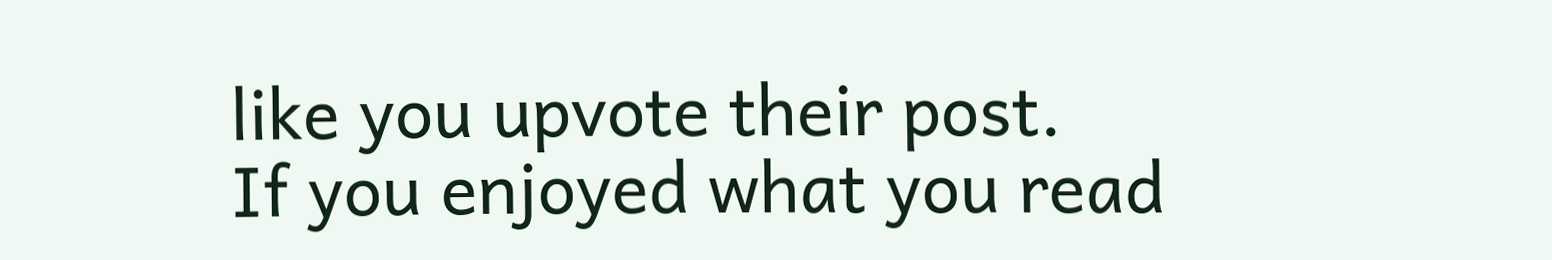like you upvote their post.
If you enjoyed what you read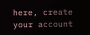here, create your account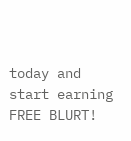today and start earning FREE BLURT!